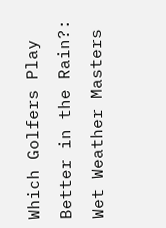Which Golfers Play Better in the Rain?: Wet Weather Masters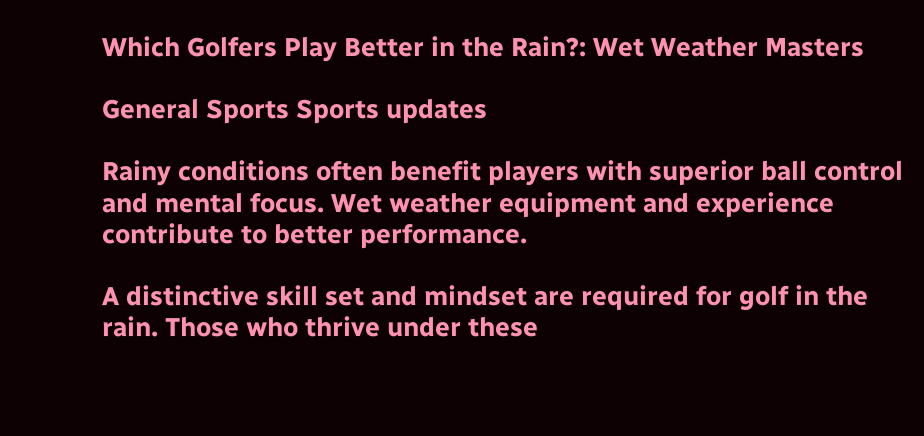Which Golfers Play Better in the Rain?: Wet Weather Masters

General Sports Sports updates

Rainy conditions often benefit players with superior ball control and mental focus. Wet weather equipment and experience contribute to better performance.

A distinctive skill set and mindset are required for golf in the rain. Those who thrive under these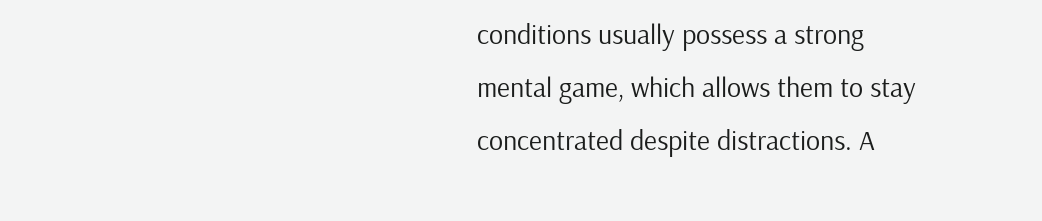conditions usually possess a strong mental game, which allows them to stay concentrated despite distractions. A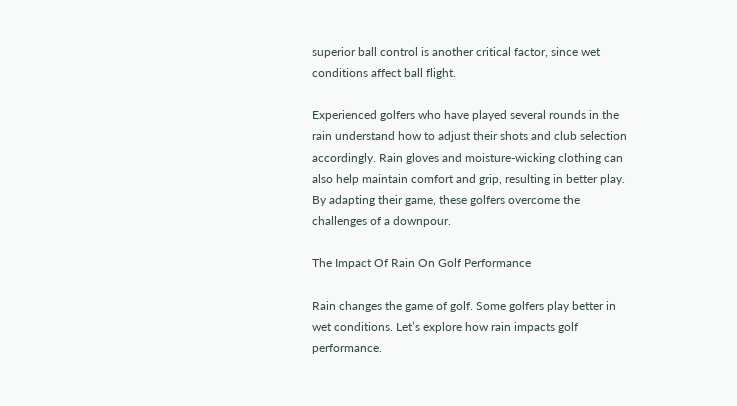superior ball control is another critical factor, since wet conditions affect ball flight.

Experienced golfers who have played several rounds in the rain understand how to adjust their shots and club selection accordingly. Rain gloves and moisture-wicking clothing can also help maintain comfort and grip, resulting in better play. By adapting their game, these golfers overcome the challenges of a downpour.

The Impact Of Rain On Golf Performance

Rain changes the game of golf. Some golfers play better in wet conditions. Let’s explore how rain impacts golf performance.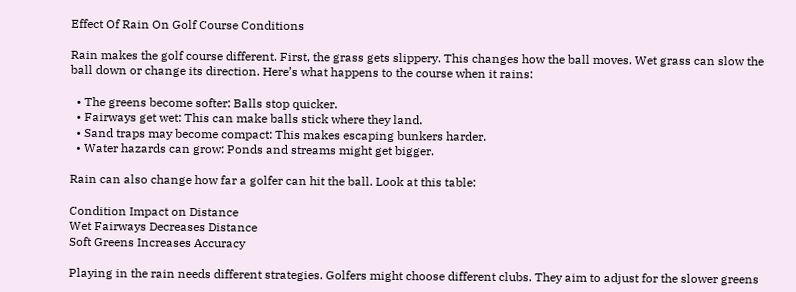Effect Of Rain On Golf Course Conditions

Rain makes the golf course different. First, the grass gets slippery. This changes how the ball moves. Wet grass can slow the ball down or change its direction. Here’s what happens to the course when it rains:

  • The greens become softer: Balls stop quicker.
  • Fairways get wet: This can make balls stick where they land.
  • Sand traps may become compact: This makes escaping bunkers harder.
  • Water hazards can grow: Ponds and streams might get bigger.

Rain can also change how far a golfer can hit the ball. Look at this table:

Condition Impact on Distance
Wet Fairways Decreases Distance
Soft Greens Increases Accuracy

Playing in the rain needs different strategies. Golfers might choose different clubs. They aim to adjust for the slower greens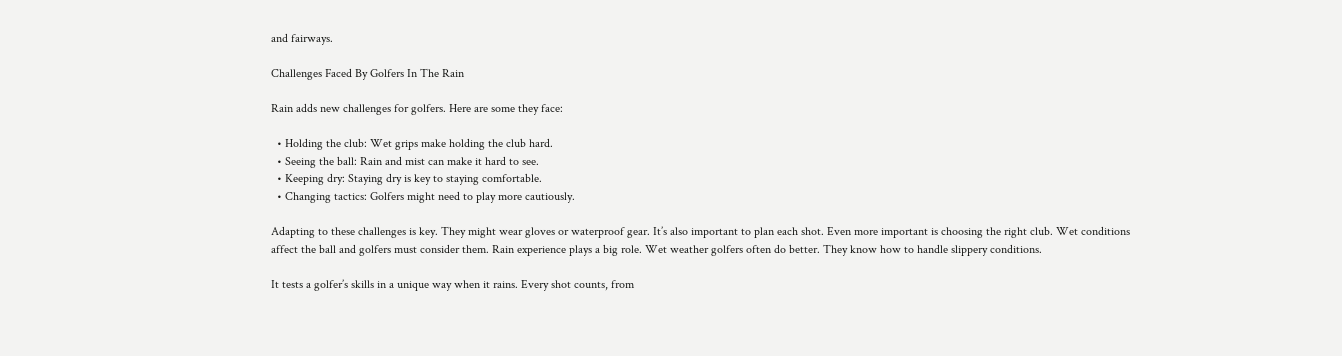and fairways.

Challenges Faced By Golfers In The Rain

Rain adds new challenges for golfers. Here are some they face:

  • Holding the club: Wet grips make holding the club hard.
  • Seeing the ball: Rain and mist can make it hard to see.
  • Keeping dry: Staying dry is key to staying comfortable.
  • Changing tactics: Golfers might need to play more cautiously.

Adapting to these challenges is key. They might wear gloves or waterproof gear. It’s also important to plan each shot. Even more important is choosing the right club. Wet conditions affect the ball and golfers must consider them. Rain experience plays a big role. Wet weather golfers often do better. They know how to handle slippery conditions.

It tests a golfer’s skills in a unique way when it rains. Every shot counts, from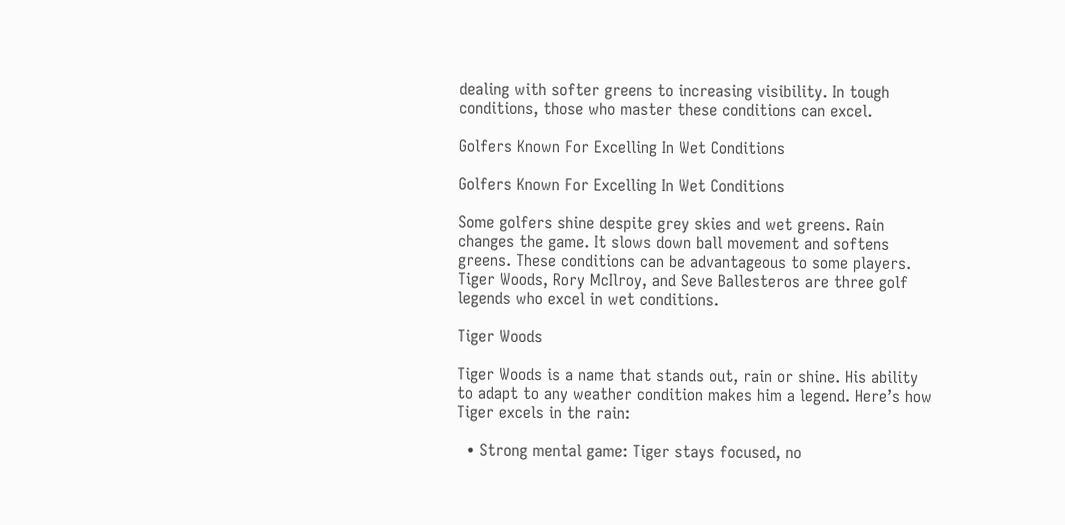dealing with softer greens to increasing visibility. In tough conditions, those who master these conditions can excel.

Golfers Known For Excelling In Wet Conditions

Golfers Known For Excelling In Wet Conditions

Some golfers shine despite grey skies and wet greens. Rain changes the game. It slows down ball movement and softens greens. These conditions can be advantageous to some players. Tiger Woods, Rory McIlroy, and Seve Ballesteros are three golf legends who excel in wet conditions.

Tiger Woods

Tiger Woods is a name that stands out, rain or shine. His ability to adapt to any weather condition makes him a legend. Here’s how Tiger excels in the rain:

  • Strong mental game: Tiger stays focused, no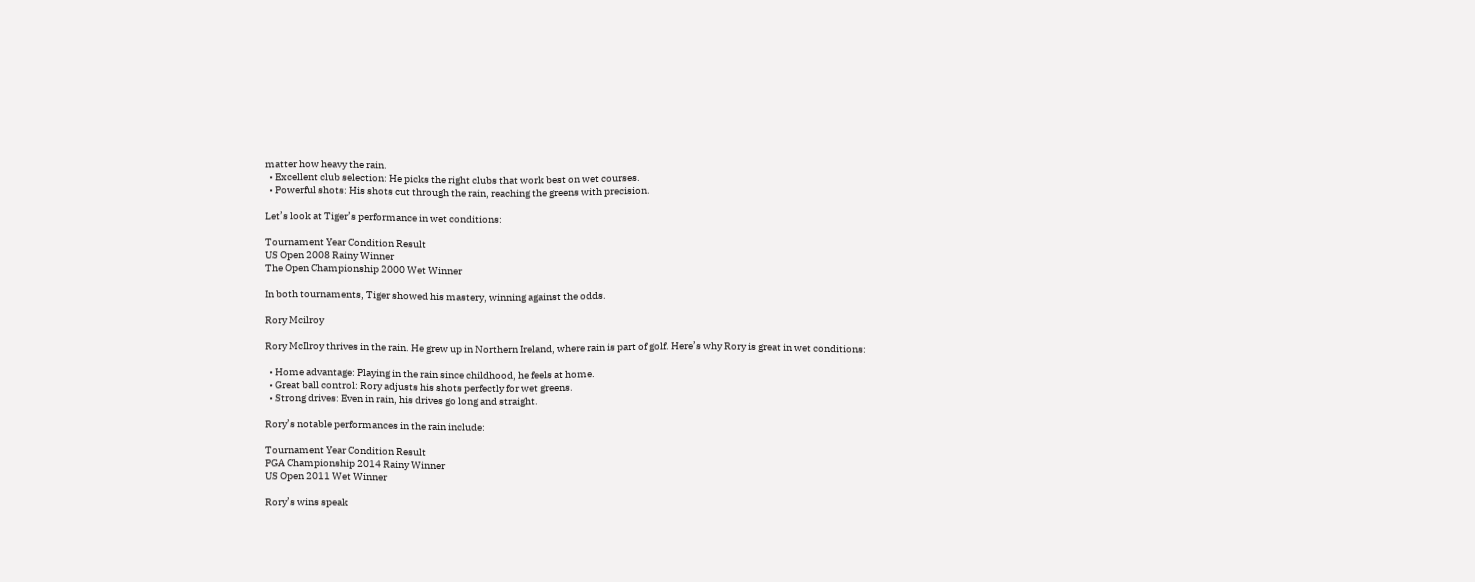matter how heavy the rain.
  • Excellent club selection: He picks the right clubs that work best on wet courses.
  • Powerful shots: His shots cut through the rain, reaching the greens with precision.

Let’s look at Tiger’s performance in wet conditions:

Tournament Year Condition Result
US Open 2008 Rainy Winner
The Open Championship 2000 Wet Winner

In both tournaments, Tiger showed his mastery, winning against the odds.

Rory Mcilroy

Rory McIlroy thrives in the rain. He grew up in Northern Ireland, where rain is part of golf. Here’s why Rory is great in wet conditions:

  • Home advantage: Playing in the rain since childhood, he feels at home.
  • Great ball control: Rory adjusts his shots perfectly for wet greens.
  • Strong drives: Even in rain, his drives go long and straight.

Rory’s notable performances in the rain include:

Tournament Year Condition Result
PGA Championship 2014 Rainy Winner
US Open 2011 Wet Winner

Rory’s wins speak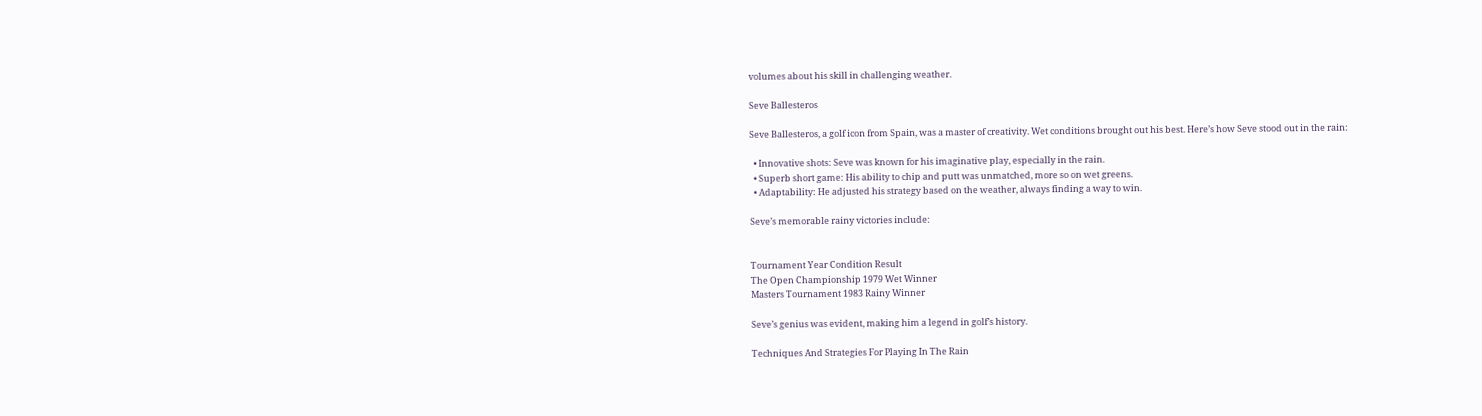volumes about his skill in challenging weather.

Seve Ballesteros

Seve Ballesteros, a golf icon from Spain, was a master of creativity. Wet conditions brought out his best. Here’s how Seve stood out in the rain:

  • Innovative shots: Seve was known for his imaginative play, especially in the rain.
  • Superb short game: His ability to chip and putt was unmatched, more so on wet greens.
  • Adaptability: He adjusted his strategy based on the weather, always finding a way to win.

Seve’s memorable rainy victories include:


Tournament Year Condition Result
The Open Championship 1979 Wet Winner
Masters Tournament 1983 Rainy Winner

Seve’s genius was evident, making him a legend in golf’s history.

Techniques And Strategies For Playing In The Rain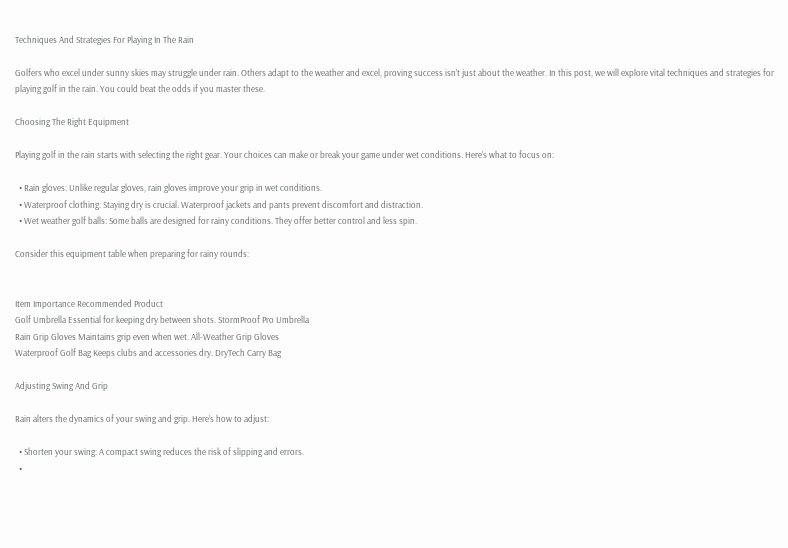Techniques And Strategies For Playing In The Rain

Golfers who excel under sunny skies may struggle under rain. Others adapt to the weather and excel, proving success isn’t just about the weather. In this post, we will explore vital techniques and strategies for playing golf in the rain. You could beat the odds if you master these.

Choosing The Right Equipment

Playing golf in the rain starts with selecting the right gear. Your choices can make or break your game under wet conditions. Here’s what to focus on:

  • Rain gloves: Unlike regular gloves, rain gloves improve your grip in wet conditions.
  • Waterproof clothing: Staying dry is crucial. Waterproof jackets and pants prevent discomfort and distraction.
  • Wet weather golf balls: Some balls are designed for rainy conditions. They offer better control and less spin.

Consider this equipment table when preparing for rainy rounds:


Item Importance Recommended Product
Golf Umbrella Essential for keeping dry between shots. StormProof Pro Umbrella
Rain Grip Gloves Maintains grip even when wet. All-Weather Grip Gloves
Waterproof Golf Bag Keeps clubs and accessories dry. DryTech Carry Bag

Adjusting Swing And Grip

Rain alters the dynamics of your swing and grip. Here’s how to adjust:

  • Shorten your swing: A compact swing reduces the risk of slipping and errors.
  •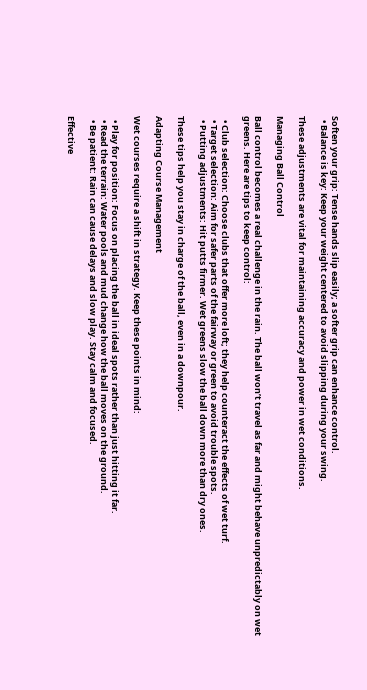Soften your grip: Tense hands slip easily; a softer grip can enhance control.
  • Balance is key: Keep your weight centered to avoid slipping during your swing.

These adjustments are vital for maintaining accuracy and power in wet conditions.

Managing Ball Control

Ball control becomes a real challenge in the rain. The ball won’t travel as far and might behave unpredictably on wet greens. Here are tips to keep control:

  • Club selection: Choose clubs that offer more loft; they help counteract the effects of wet turf.
  • Target selection: Aim for safer parts of the fairway or green to avoid trouble spots.
  • Putting adjustments: Hit putts firmer. Wet greens slow the ball down more than dry ones.

These tips help you stay in charge of the ball, even in a downpour.

Adapting Course Management

Wet courses require a shift in strategy. Keep these points in mind:

  • Play for position: Focus on placing the ball in ideal spots rather than just hitting it far.
  • Read the terrain: Water pools and mud change how the ball moves on the ground.
  • Be patient: Rain can cause delays and slow play. Stay calm and focused.

Effective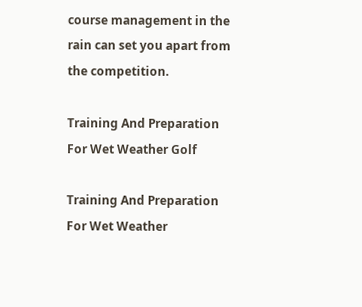course management in the rain can set you apart from the competition.

Training And Preparation For Wet Weather Golf

Training And Preparation For Wet Weather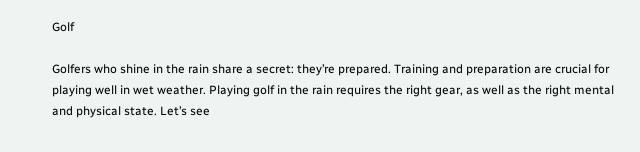Golf

Golfers who shine in the rain share a secret: they’re prepared. Training and preparation are crucial for playing well in wet weather. Playing golf in the rain requires the right gear, as well as the right mental and physical state. Let’s see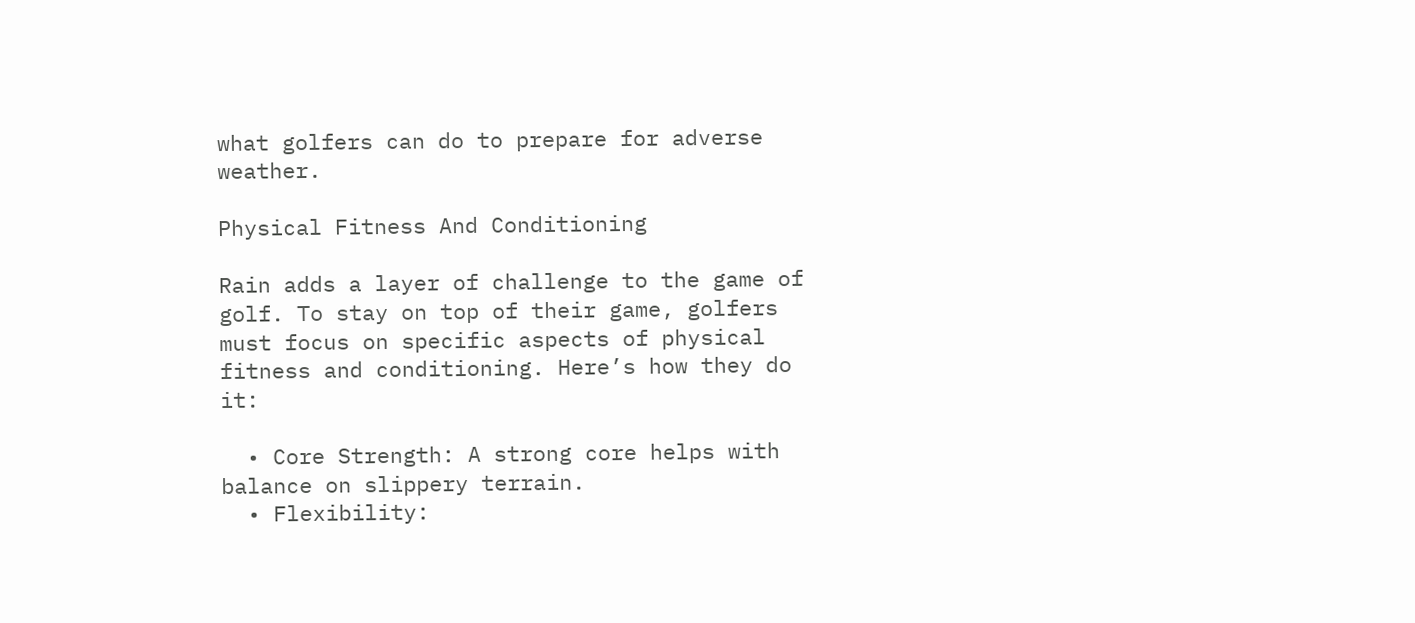what golfers can do to prepare for adverse weather.

Physical Fitness And Conditioning

Rain adds a layer of challenge to the game of golf. To stay on top of their game, golfers must focus on specific aspects of physical fitness and conditioning. Here’s how they do it:

  • Core Strength: A strong core helps with balance on slippery terrain.
  • Flexibility: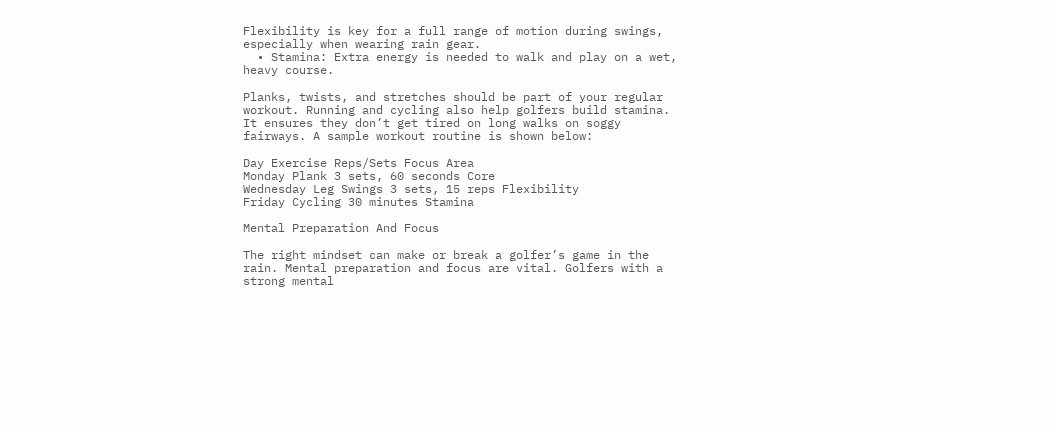Flexibility is key for a full range of motion during swings, especially when wearing rain gear.
  • Stamina: Extra energy is needed to walk and play on a wet, heavy course.

Planks, twists, and stretches should be part of your regular workout. Running and cycling also help golfers build stamina. It ensures they don’t get tired on long walks on soggy fairways. A sample workout routine is shown below:

Day Exercise Reps/Sets Focus Area
Monday Plank 3 sets, 60 seconds Core
Wednesday Leg Swings 3 sets, 15 reps Flexibility
Friday Cycling 30 minutes Stamina

Mental Preparation And Focus

The right mindset can make or break a golfer’s game in the rain. Mental preparation and focus are vital. Golfers with a strong mental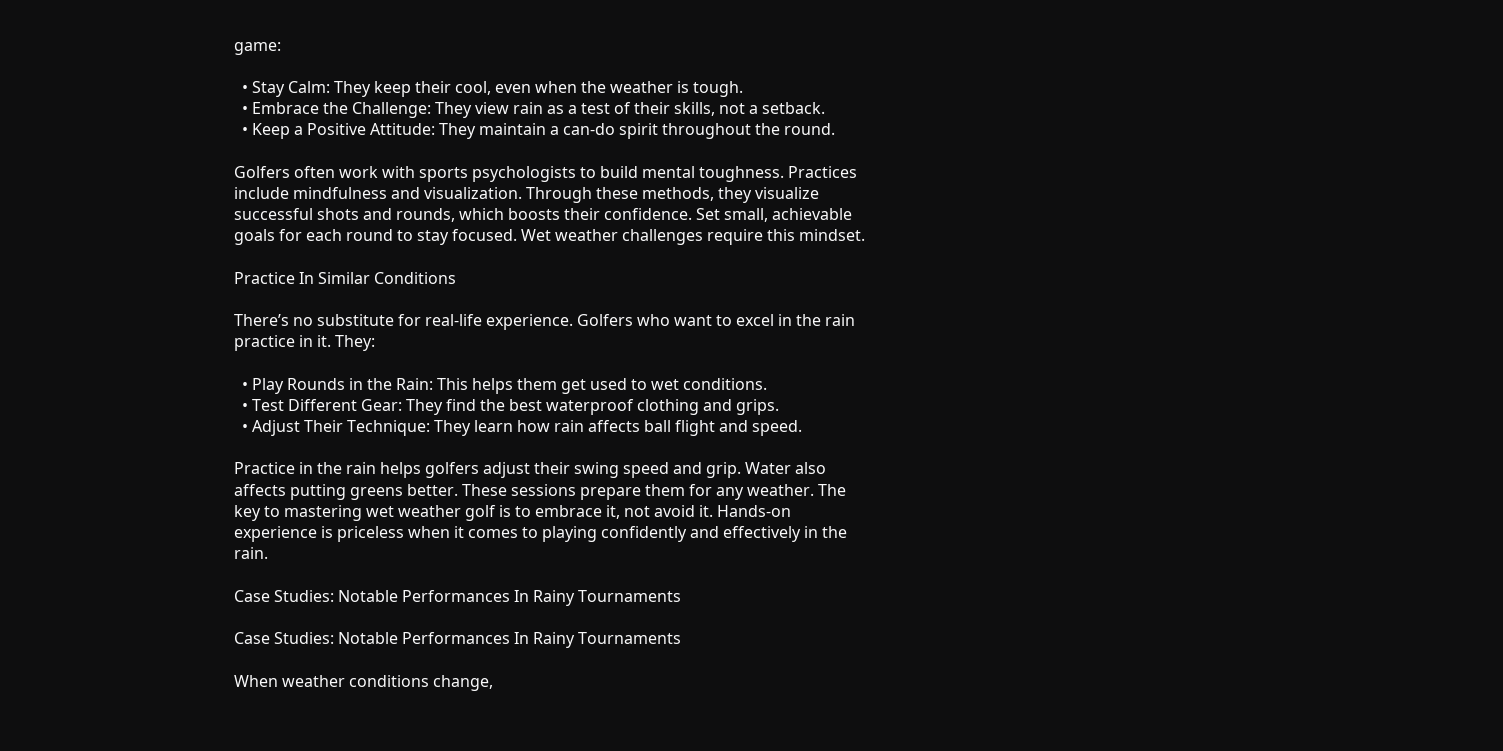game:

  • Stay Calm: They keep their cool, even when the weather is tough.
  • Embrace the Challenge: They view rain as a test of their skills, not a setback.
  • Keep a Positive Attitude: They maintain a can-do spirit throughout the round.

Golfers often work with sports psychologists to build mental toughness. Practices include mindfulness and visualization. Through these methods, they visualize successful shots and rounds, which boosts their confidence. Set small, achievable goals for each round to stay focused. Wet weather challenges require this mindset.

Practice In Similar Conditions

There’s no substitute for real-life experience. Golfers who want to excel in the rain practice in it. They:

  • Play Rounds in the Rain: This helps them get used to wet conditions.
  • Test Different Gear: They find the best waterproof clothing and grips.
  • Adjust Their Technique: They learn how rain affects ball flight and speed.

Practice in the rain helps golfers adjust their swing speed and grip. Water also affects putting greens better. These sessions prepare them for any weather. The key to mastering wet weather golf is to embrace it, not avoid it. Hands-on experience is priceless when it comes to playing confidently and effectively in the rain.

Case Studies: Notable Performances In Rainy Tournaments

Case Studies: Notable Performances In Rainy Tournaments

When weather conditions change,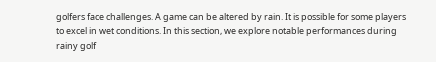golfers face challenges. A game can be altered by rain. It is possible for some players to excel in wet conditions. In this section, we explore notable performances during rainy golf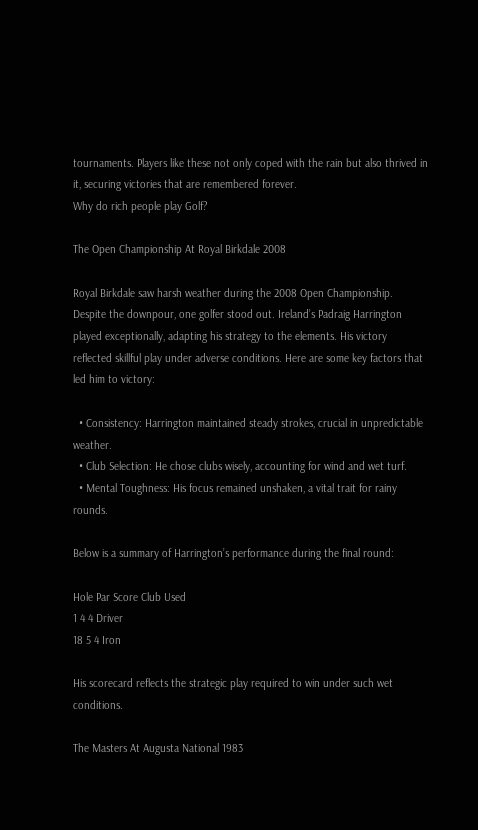tournaments. Players like these not only coped with the rain but also thrived in it, securing victories that are remembered forever.
Why do rich people play Golf?

The Open Championship At Royal Birkdale 2008

Royal Birkdale saw harsh weather during the 2008 Open Championship. Despite the downpour, one golfer stood out. Ireland’s Padraig Harrington played exceptionally, adapting his strategy to the elements. His victory reflected skillful play under adverse conditions. Here are some key factors that led him to victory:

  • Consistency: Harrington maintained steady strokes, crucial in unpredictable weather.
  • Club Selection: He chose clubs wisely, accounting for wind and wet turf.
  • Mental Toughness: His focus remained unshaken, a vital trait for rainy rounds.

Below is a summary of Harrington’s performance during the final round:

Hole Par Score Club Used
1 4 4 Driver
18 5 4 Iron

His scorecard reflects the strategic play required to win under such wet conditions.

The Masters At Augusta National 1983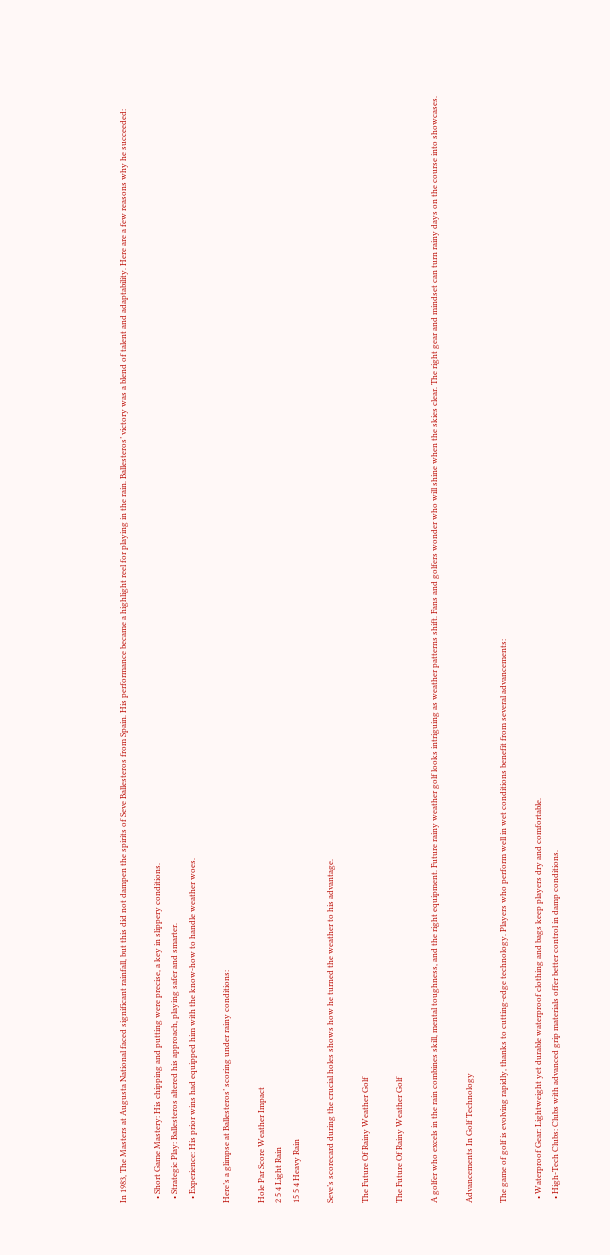In 1983, The Masters at Augusta National faced significant rainfall, but this did not dampen the spirits of Seve Ballesteros from Spain. His performance became a highlight reel for playing in the rain. Ballesteros’ victory was a blend of talent and adaptability. Here are a few reasons why he succeeded:

  • Short Game Mastery: His chipping and putting were precise, a key in slippery conditions.
  • Strategic Play: Ballesteros altered his approach, playing safer and smarter.
  • Experience: His prior wins had equipped him with the know-how to handle weather woes.

Here’s a glimpse at Ballesteros’ scoring under rainy conditions:

Hole Par Score Weather Impact
2 5 4 Light Rain
15 5 4 Heavy Rain

Seve’s scorecard during the crucial holes shows how he turned the weather to his advantage.

The Future Of Rainy Weather Golf

The Future Of Rainy Weather Golf

A golfer who excels in the rain combines skill, mental toughness, and the right equipment. Future rainy weather golf looks intriguing as weather patterns shift. Fans and golfers wonder who will shine when the skies clear. The right gear and mindset can turn rainy days on the course into showcases.

Advancements In Golf Technology

The game of golf is evolving rapidly, thanks to cutting-edge technology. Players who perform well in wet conditions benefit from several advancements:

  • Waterproof Gear: Lightweight yet durable waterproof clothing and bags keep players dry and comfortable.
  • High-Tech Clubs: Clubs with advanced grip materials offer better control in damp conditions.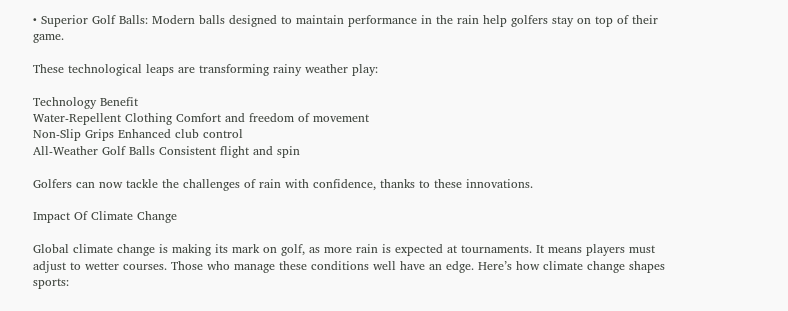• Superior Golf Balls: Modern balls designed to maintain performance in the rain help golfers stay on top of their game.

These technological leaps are transforming rainy weather play:

Technology Benefit
Water-Repellent Clothing Comfort and freedom of movement
Non-Slip Grips Enhanced club control
All-Weather Golf Balls Consistent flight and spin

Golfers can now tackle the challenges of rain with confidence, thanks to these innovations.

Impact Of Climate Change

Global climate change is making its mark on golf, as more rain is expected at tournaments. It means players must adjust to wetter courses. Those who manage these conditions well have an edge. Here’s how climate change shapes sports: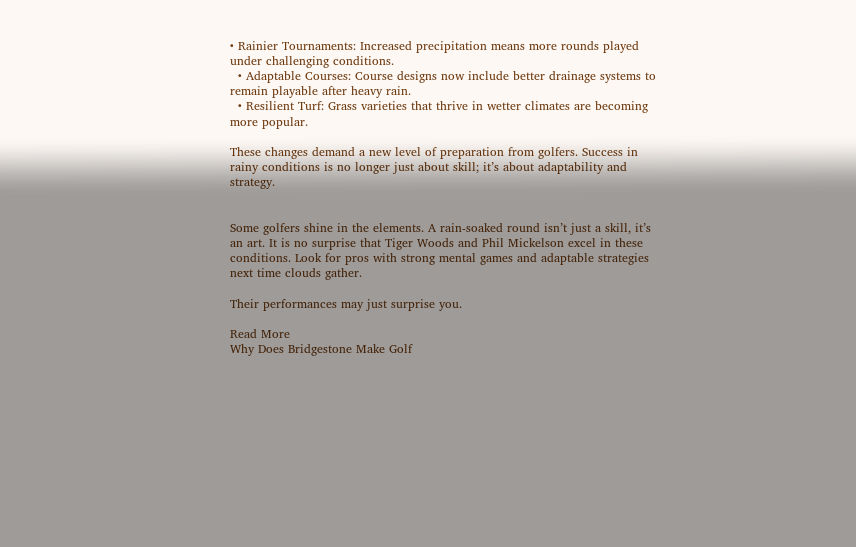• Rainier Tournaments: Increased precipitation means more rounds played under challenging conditions.
  • Adaptable Courses: Course designs now include better drainage systems to remain playable after heavy rain.
  • Resilient Turf: Grass varieties that thrive in wetter climates are becoming more popular.

These changes demand a new level of preparation from golfers. Success in rainy conditions is no longer just about skill; it’s about adaptability and strategy.


Some golfers shine in the elements. A rain-soaked round isn’t just a skill, it’s an art. It is no surprise that Tiger Woods and Phil Mickelson excel in these conditions. Look for pros with strong mental games and adaptable strategies next time clouds gather.

Their performances may just surprise you.

Read More
Why Does Bridgestone Make Golf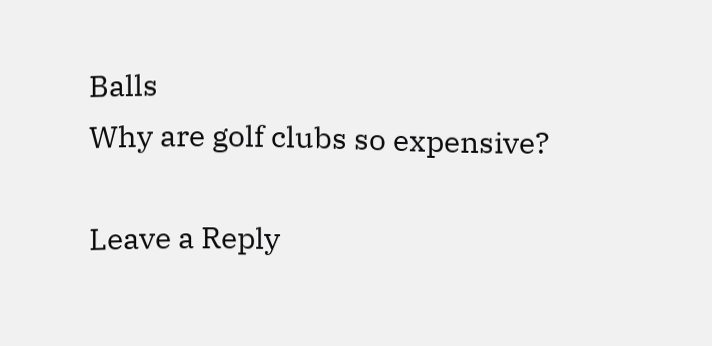Balls
Why are golf clubs so expensive?

Leave a Reply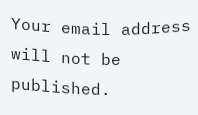Your email address will not be published.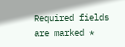Required fields are marked *